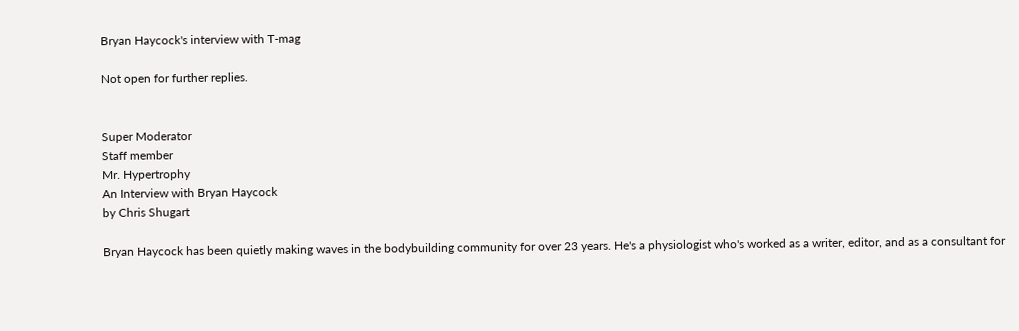Bryan Haycock's interview with T-mag

Not open for further replies.


Super Moderator
Staff member
Mr. Hypertrophy
An Interview with Bryan Haycock
by Chris Shugart

Bryan Haycock has been quietly making waves in the bodybuilding community for over 23 years. He's a physiologist who's worked as a writer, editor, and as a consultant for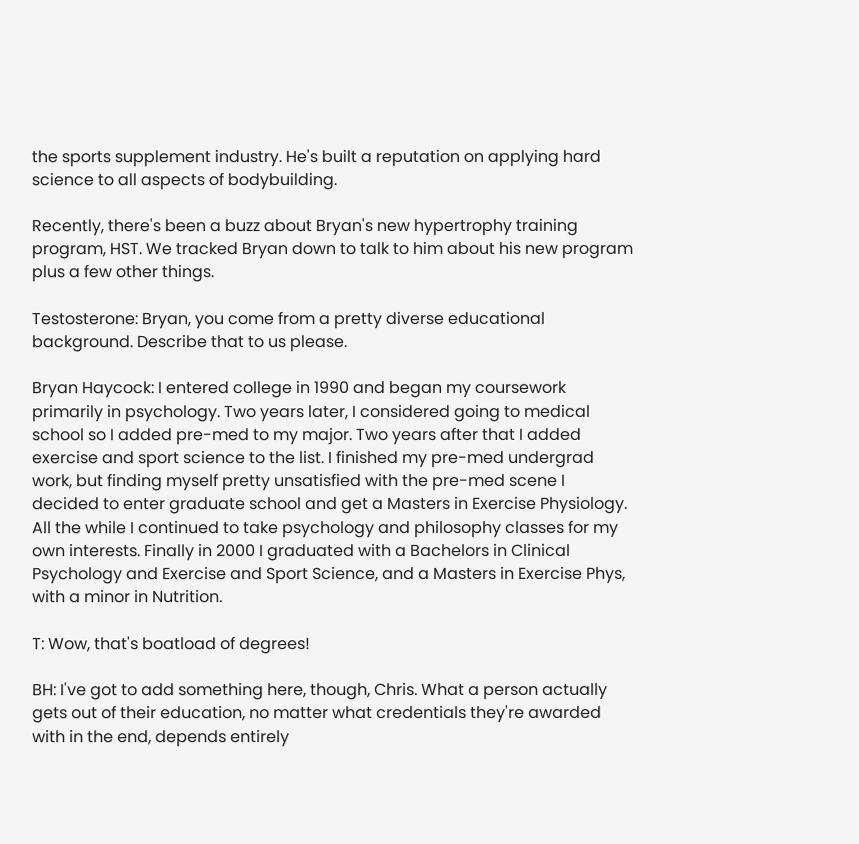the sports supplement industry. He's built a reputation on applying hard science to all aspects of bodybuilding.

Recently, there's been a buzz about Bryan's new hypertrophy training program, HST. We tracked Bryan down to talk to him about his new program plus a few other things.

Testosterone: Bryan, you come from a pretty diverse educational background. Describe that to us please.

Bryan Haycock: I entered college in 1990 and began my coursework primarily in psychology. Two years later, I considered going to medical school so I added pre-med to my major. Two years after that I added exercise and sport science to the list. I finished my pre-med undergrad work, but finding myself pretty unsatisfied with the pre-med scene I decided to enter graduate school and get a Masters in Exercise Physiology. All the while I continued to take psychology and philosophy classes for my own interests. Finally in 2000 I graduated with a Bachelors in Clinical Psychology and Exercise and Sport Science, and a Masters in Exercise Phys, with a minor in Nutrition.

T: Wow, that's boatload of degrees!

BH: I've got to add something here, though, Chris. What a person actually gets out of their education, no matter what credentials they're awarded with in the end, depends entirely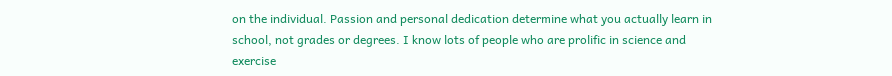on the individual. Passion and personal dedication determine what you actually learn in school, not grades or degrees. I know lots of people who are prolific in science and exercise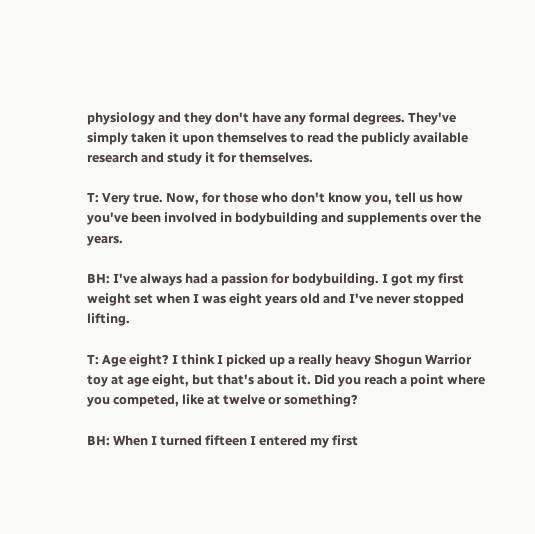physiology and they don't have any formal degrees. They've simply taken it upon themselves to read the publicly available research and study it for themselves.

T: Very true. Now, for those who don't know you, tell us how you've been involved in bodybuilding and supplements over the years.

BH: I've always had a passion for bodybuilding. I got my first weight set when I was eight years old and I've never stopped lifting.

T: Age eight? I think I picked up a really heavy Shogun Warrior toy at age eight, but that's about it. Did you reach a point where you competed, like at twelve or something?

BH: When I turned fifteen I entered my first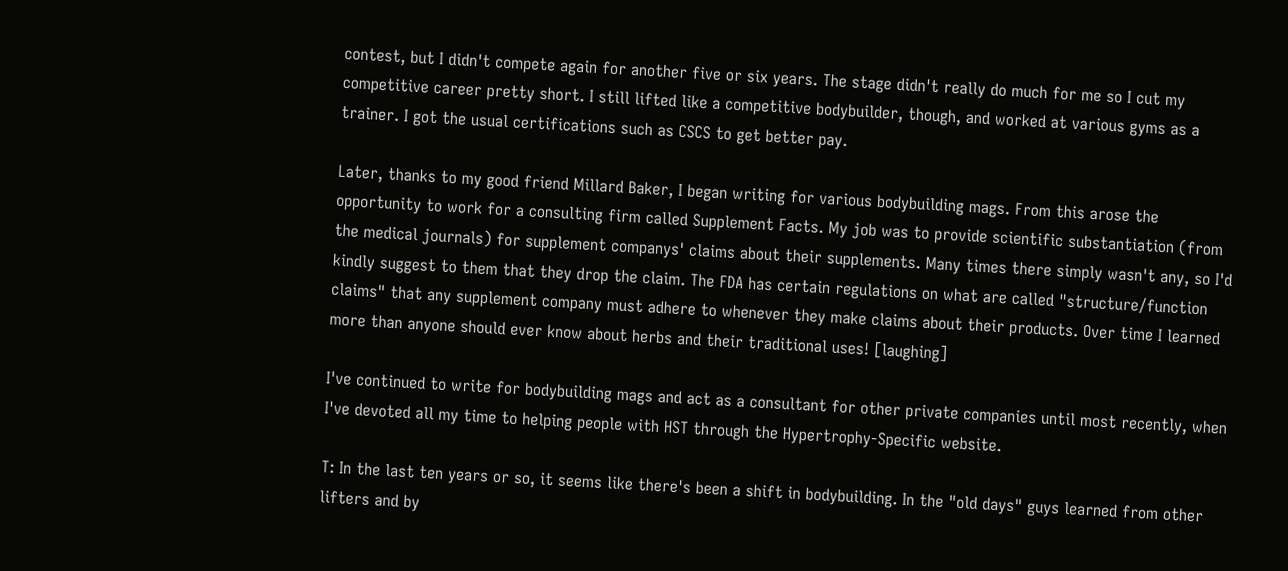contest, but I didn't compete again for another five or six years. The stage didn't really do much for me so I cut my competitive career pretty short. I still lifted like a competitive bodybuilder, though, and worked at various gyms as a trainer. I got the usual certifications such as CSCS to get better pay.

Later, thanks to my good friend Millard Baker, I began writing for various bodybuilding mags. From this arose the opportunity to work for a consulting firm called Supplement Facts. My job was to provide scientific substantiation (from the medical journals) for supplement companys' claims about their supplements. Many times there simply wasn't any, so I'd kindly suggest to them that they drop the claim. The FDA has certain regulations on what are called "structure/function claims" that any supplement company must adhere to whenever they make claims about their products. Over time I learned more than anyone should ever know about herbs and their traditional uses! [laughing]

I've continued to write for bodybuilding mags and act as a consultant for other private companies until most recently, when I've devoted all my time to helping people with HST through the Hypertrophy-Specific website.

T: In the last ten years or so, it seems like there's been a shift in bodybuilding. In the "old days" guys learned from other lifters and by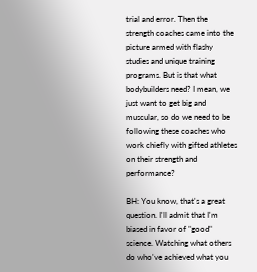trial and error. Then the strength coaches came into the picture armed with flashy studies and unique training programs. But is that what bodybuilders need? I mean, we just want to get big and muscular, so do we need to be following these coaches who work chiefly with gifted athletes on their strength and performance?

BH: You know, that's a great question. I'll admit that I'm biased in favor of "good" science. Watching what others do who've achieved what you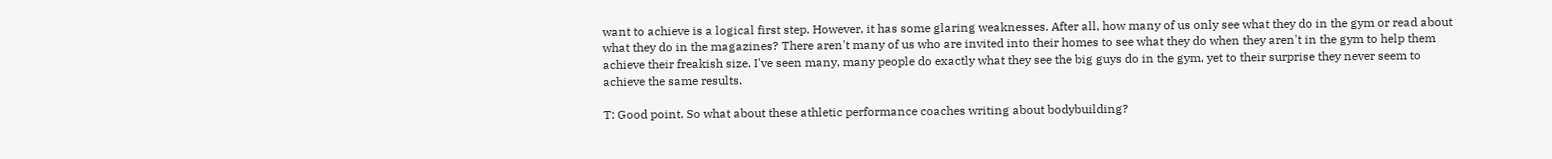want to achieve is a logical first step. However, it has some glaring weaknesses. After all, how many of us only see what they do in the gym or read about what they do in the magazines? There aren't many of us who are invited into their homes to see what they do when they aren't in the gym to help them achieve their freakish size. I've seen many, many people do exactly what they see the big guys do in the gym, yet to their surprise they never seem to achieve the same results.

T: Good point. So what about these athletic performance coaches writing about bodybuilding?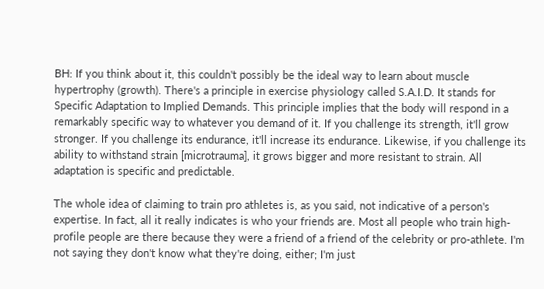BH: If you think about it, this couldn't possibly be the ideal way to learn about muscle hypertrophy (growth). There's a principle in exercise physiology called S.A.I.D. It stands for Specific Adaptation to Implied Demands. This principle implies that the body will respond in a remarkably specific way to whatever you demand of it. If you challenge its strength, it'll grow stronger. If you challenge its endurance, it'll increase its endurance. Likewise, if you challenge its ability to withstand strain [microtrauma], it grows bigger and more resistant to strain. All adaptation is specific and predictable.

The whole idea of claiming to train pro athletes is, as you said, not indicative of a person's expertise. In fact, all it really indicates is who your friends are. Most all people who train high-profile people are there because they were a friend of a friend of the celebrity or pro-athlete. I'm not saying they don't know what they're doing, either; I'm just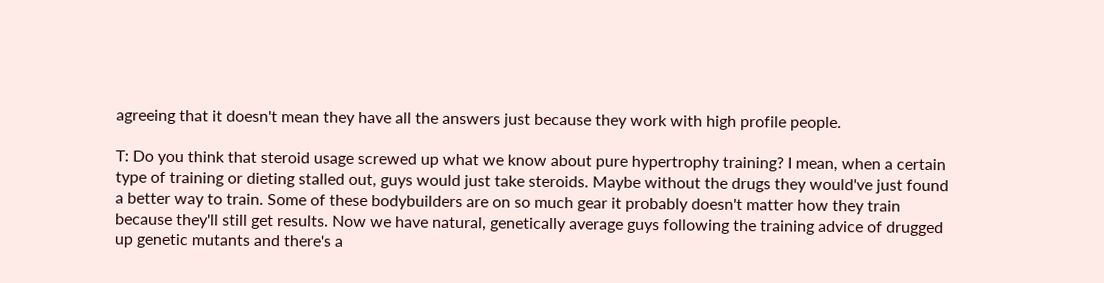agreeing that it doesn't mean they have all the answers just because they work with high profile people.

T: Do you think that steroid usage screwed up what we know about pure hypertrophy training? I mean, when a certain type of training or dieting stalled out, guys would just take steroids. Maybe without the drugs they would've just found a better way to train. Some of these bodybuilders are on so much gear it probably doesn't matter how they train because they'll still get results. Now we have natural, genetically average guys following the training advice of drugged up genetic mutants and there's a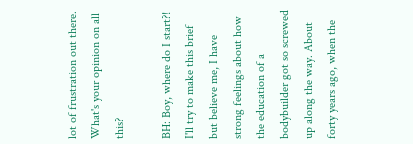lot of frustration out there. What's your opinion on all this?

BH: Boy, where do I start?! I'll try to make this brief but believe me, I have strong feelings about how the education of a bodybuilder got so screwed up along the way. About forty years ago, when the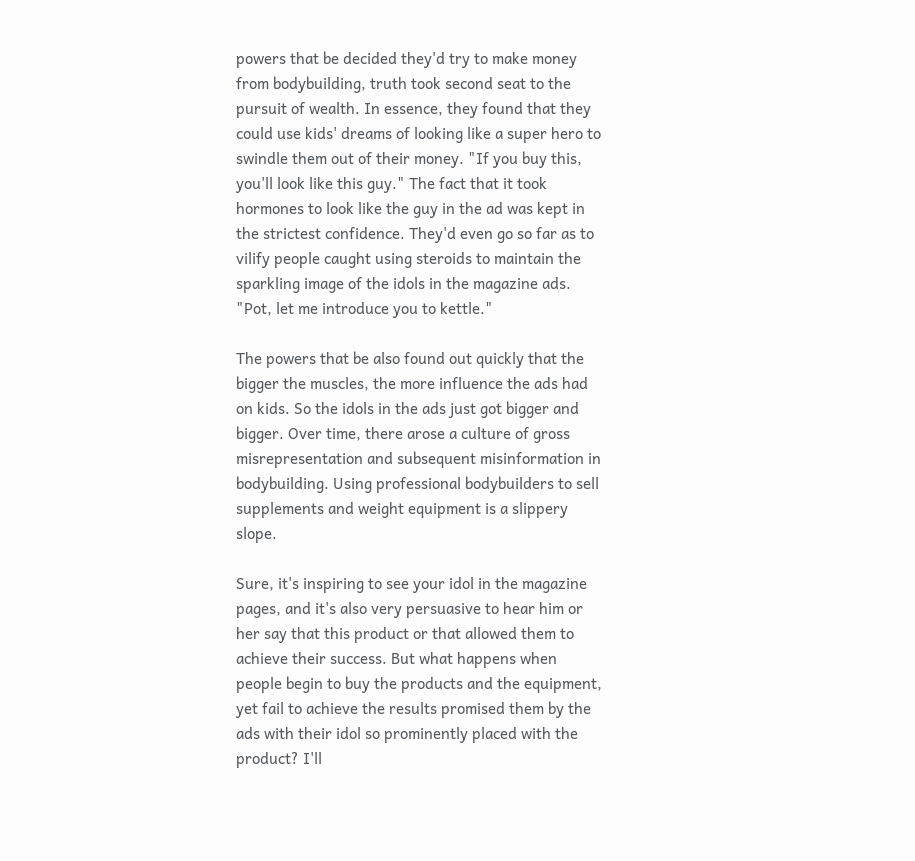powers that be decided they'd try to make money from bodybuilding, truth took second seat to the pursuit of wealth. In essence, they found that they could use kids' dreams of looking like a super hero to swindle them out of their money. "If you buy this, you'll look like this guy." The fact that it took hormones to look like the guy in the ad was kept in the strictest confidence. They'd even go so far as to vilify people caught using steroids to maintain the sparkling image of the idols in the magazine ads. "Pot, let me introduce you to kettle."

The powers that be also found out quickly that the bigger the muscles, the more influence the ads had on kids. So the idols in the ads just got bigger and bigger. Over time, there arose a culture of gross misrepresentation and subsequent misinformation in bodybuilding. Using professional bodybuilders to sell supplements and weight equipment is a slippery slope.

Sure, it's inspiring to see your idol in the magazine pages, and it's also very persuasive to hear him or her say that this product or that allowed them to achieve their success. But what happens when people begin to buy the products and the equipment, yet fail to achieve the results promised them by the ads with their idol so prominently placed with the product? I'll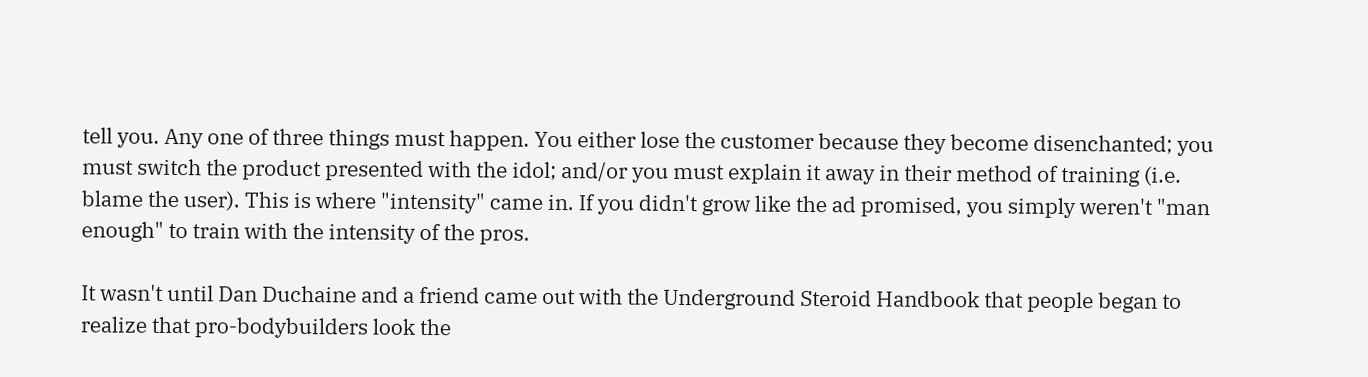tell you. Any one of three things must happen. You either lose the customer because they become disenchanted; you must switch the product presented with the idol; and/or you must explain it away in their method of training (i.e. blame the user). This is where "intensity" came in. If you didn't grow like the ad promised, you simply weren't "man enough" to train with the intensity of the pros.

It wasn't until Dan Duchaine and a friend came out with the Underground Steroid Handbook that people began to realize that pro-bodybuilders look the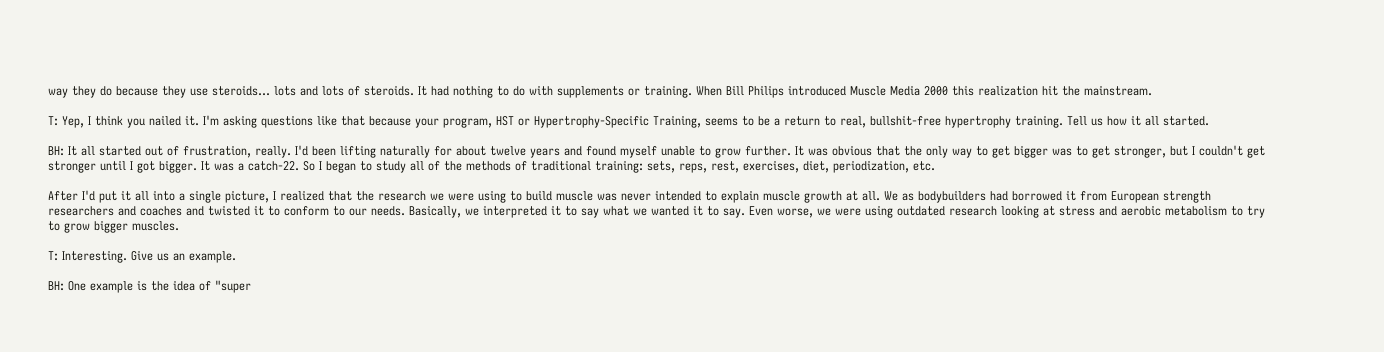way they do because they use steroids… lots and lots of steroids. It had nothing to do with supplements or training. When Bill Philips introduced Muscle Media 2000 this realization hit the mainstream.

T: Yep, I think you nailed it. I'm asking questions like that because your program, HST or Hypertrophy-Specific Training, seems to be a return to real, bullshit-free hypertrophy training. Tell us how it all started.

BH: It all started out of frustration, really. I'd been lifting naturally for about twelve years and found myself unable to grow further. It was obvious that the only way to get bigger was to get stronger, but I couldn't get stronger until I got bigger. It was a catch-22. So I began to study all of the methods of traditional training: sets, reps, rest, exercises, diet, periodization, etc.

After I'd put it all into a single picture, I realized that the research we were using to build muscle was never intended to explain muscle growth at all. We as bodybuilders had borrowed it from European strength researchers and coaches and twisted it to conform to our needs. Basically, we interpreted it to say what we wanted it to say. Even worse, we were using outdated research looking at stress and aerobic metabolism to try to grow bigger muscles.

T: Interesting. Give us an example.

BH: One example is the idea of "super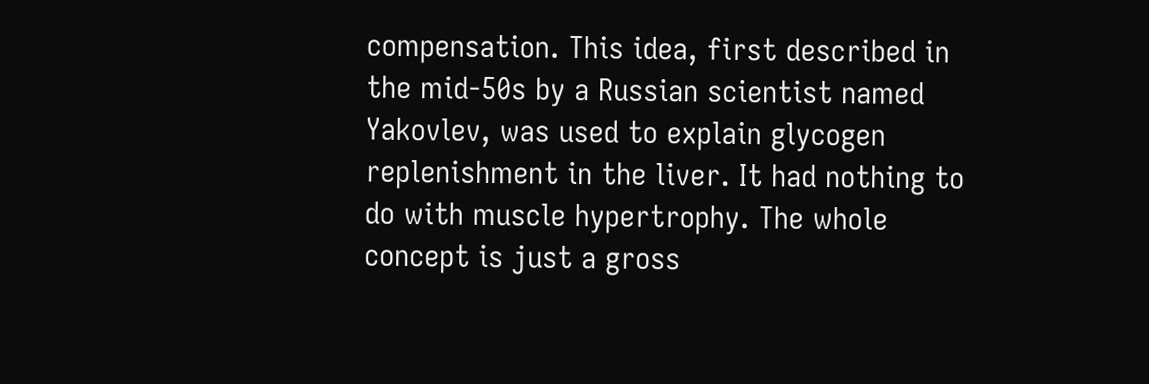compensation. This idea, first described in the mid-50s by a Russian scientist named Yakovlev, was used to explain glycogen replenishment in the liver. It had nothing to do with muscle hypertrophy. The whole concept is just a gross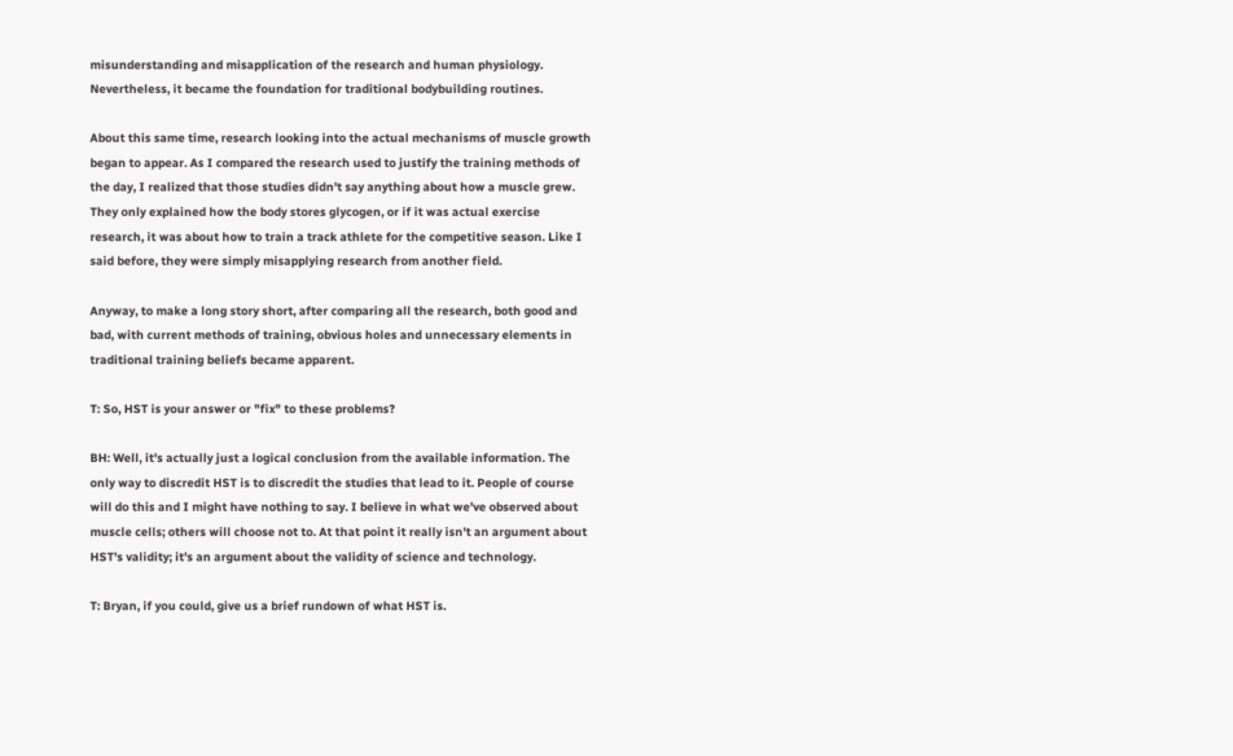misunderstanding and misapplication of the research and human physiology. Nevertheless, it became the foundation for traditional bodybuilding routines.

About this same time, research looking into the actual mechanisms of muscle growth began to appear. As I compared the research used to justify the training methods of the day, I realized that those studies didn't say anything about how a muscle grew. They only explained how the body stores glycogen, or if it was actual exercise research, it was about how to train a track athlete for the competitive season. Like I said before, they were simply misapplying research from another field.

Anyway, to make a long story short, after comparing all the research, both good and bad, with current methods of training, obvious holes and unnecessary elements in traditional training beliefs became apparent.

T: So, HST is your answer or "fix" to these problems?

BH: Well, it's actually just a logical conclusion from the available information. The only way to discredit HST is to discredit the studies that lead to it. People of course will do this and I might have nothing to say. I believe in what we've observed about muscle cells; others will choose not to. At that point it really isn't an argument about HST's validity; it's an argument about the validity of science and technology.

T: Bryan, if you could, give us a brief rundown of what HST is.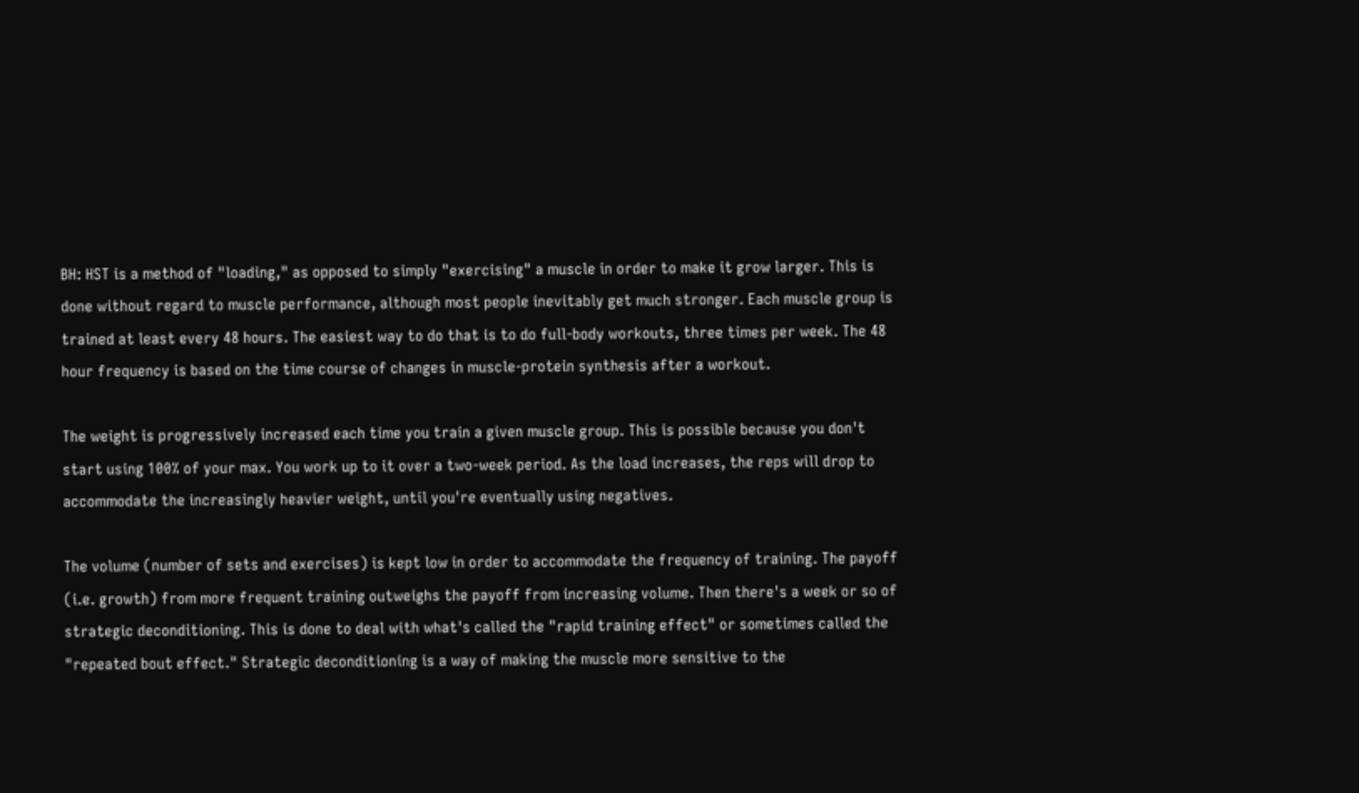BH: HST is a method of "loading," as opposed to simply "exercising" a muscle in order to make it grow larger. This is done without regard to muscle performance, although most people inevitably get much stronger. Each muscle group is trained at least every 48 hours. The easiest way to do that is to do full-body workouts, three times per week. The 48 hour frequency is based on the time course of changes in muscle-protein synthesis after a workout.

The weight is progressively increased each time you train a given muscle group. This is possible because you don't start using 100% of your max. You work up to it over a two-week period. As the load increases, the reps will drop to accommodate the increasingly heavier weight, until you're eventually using negatives.

The volume (number of sets and exercises) is kept low in order to accommodate the frequency of training. The payoff (i.e. growth) from more frequent training outweighs the payoff from increasing volume. Then there's a week or so of strategic deconditioning. This is done to deal with what's called the "rapid training effect" or sometimes called the "repeated bout effect." Strategic deconditioning is a way of making the muscle more sensitive to the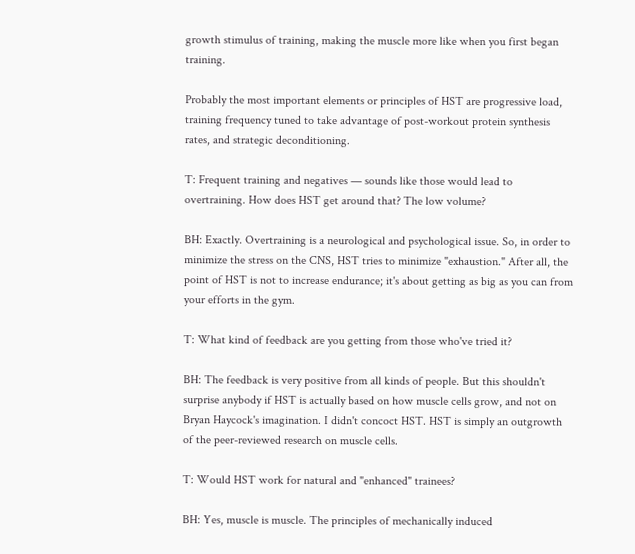growth stimulus of training, making the muscle more like when you first began training.

Probably the most important elements or principles of HST are progressive load, training frequency tuned to take advantage of post-workout protein synthesis rates, and strategic deconditioning.

T: Frequent training and negatives — sounds like those would lead to overtraining. How does HST get around that? The low volume?

BH: Exactly. Overtraining is a neurological and psychological issue. So, in order to minimize the stress on the CNS, HST tries to minimize "exhaustion." After all, the point of HST is not to increase endurance; it's about getting as big as you can from your efforts in the gym.

T: What kind of feedback are you getting from those who've tried it?

BH: The feedback is very positive from all kinds of people. But this shouldn't surprise anybody if HST is actually based on how muscle cells grow, and not on Bryan Haycock's imagination. I didn't concoct HST. HST is simply an outgrowth of the peer-reviewed research on muscle cells.

T: Would HST work for natural and "enhanced" trainees?

BH: Yes, muscle is muscle. The principles of mechanically induced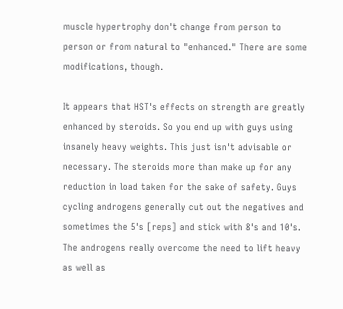muscle hypertrophy don't change from person to person or from natural to "enhanced." There are some modifications, though.

It appears that HST's effects on strength are greatly enhanced by steroids. So you end up with guys using insanely heavy weights. This just isn't advisable or necessary. The steroids more than make up for any reduction in load taken for the sake of safety. Guys cycling androgens generally cut out the negatives and sometimes the 5's [reps] and stick with 8's and 10's. The androgens really overcome the need to lift heavy as well as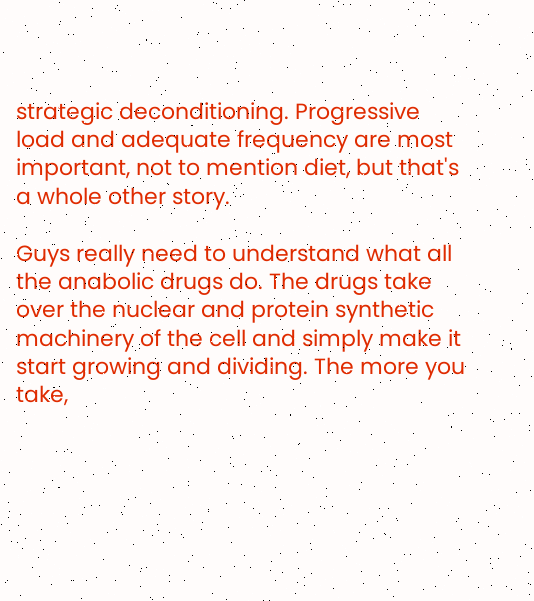strategic deconditioning. Progressive load and adequate frequency are most important, not to mention diet, but that's a whole other story.

Guys really need to understand what all the anabolic drugs do. The drugs take over the nuclear and protein synthetic machinery of the cell and simply make it start growing and dividing. The more you take,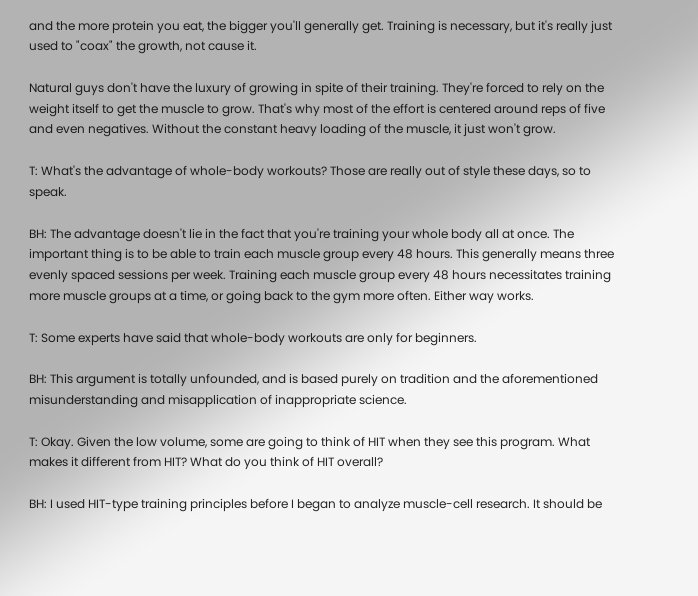and the more protein you eat, the bigger you'll generally get. Training is necessary, but it's really just used to "coax" the growth, not cause it.

Natural guys don't have the luxury of growing in spite of their training. They're forced to rely on the weight itself to get the muscle to grow. That's why most of the effort is centered around reps of five and even negatives. Without the constant heavy loading of the muscle, it just won't grow.

T: What's the advantage of whole-body workouts? Those are really out of style these days, so to speak.

BH: The advantage doesn't lie in the fact that you're training your whole body all at once. The important thing is to be able to train each muscle group every 48 hours. This generally means three evenly spaced sessions per week. Training each muscle group every 48 hours necessitates training more muscle groups at a time, or going back to the gym more often. Either way works.

T: Some experts have said that whole-body workouts are only for beginners.

BH: This argument is totally unfounded, and is based purely on tradition and the aforementioned misunderstanding and misapplication of inappropriate science.

T: Okay. Given the low volume, some are going to think of HIT when they see this program. What makes it different from HIT? What do you think of HIT overall?

BH: I used HIT-type training principles before I began to analyze muscle-cell research. It should be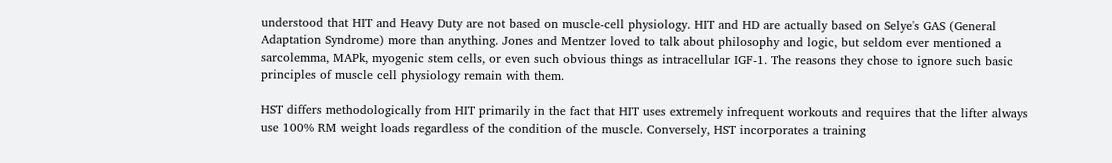understood that HIT and Heavy Duty are not based on muscle-cell physiology. HIT and HD are actually based on Selye's GAS (General Adaptation Syndrome) more than anything. Jones and Mentzer loved to talk about philosophy and logic, but seldom ever mentioned a sarcolemma, MAPk, myogenic stem cells, or even such obvious things as intracellular IGF-1. The reasons they chose to ignore such basic principles of muscle cell physiology remain with them.

HST differs methodologically from HIT primarily in the fact that HIT uses extremely infrequent workouts and requires that the lifter always use 100% RM weight loads regardless of the condition of the muscle. Conversely, HST incorporates a training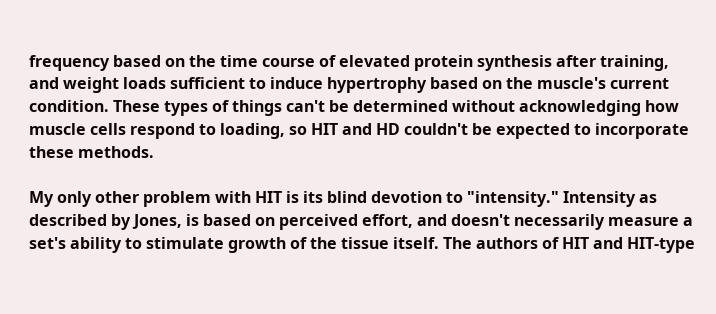frequency based on the time course of elevated protein synthesis after training, and weight loads sufficient to induce hypertrophy based on the muscle's current condition. These types of things can't be determined without acknowledging how muscle cells respond to loading, so HIT and HD couldn't be expected to incorporate these methods.

My only other problem with HIT is its blind devotion to "intensity." Intensity as described by Jones, is based on perceived effort, and doesn't necessarily measure a set's ability to stimulate growth of the tissue itself. The authors of HIT and HIT-type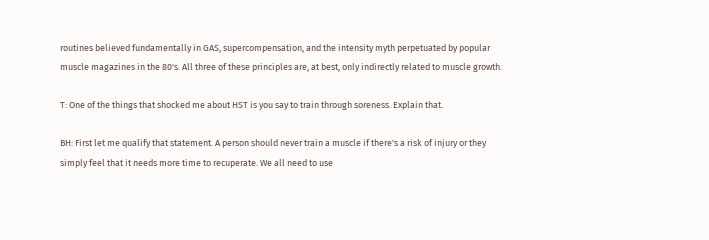routines believed fundamentally in GAS, supercompensation, and the intensity myth perpetuated by popular muscle magazines in the 80's. All three of these principles are, at best, only indirectly related to muscle growth.

T: One of the things that shocked me about HST is you say to train through soreness. Explain that.

BH: First let me qualify that statement. A person should never train a muscle if there's a risk of injury or they simply feel that it needs more time to recuperate. We all need to use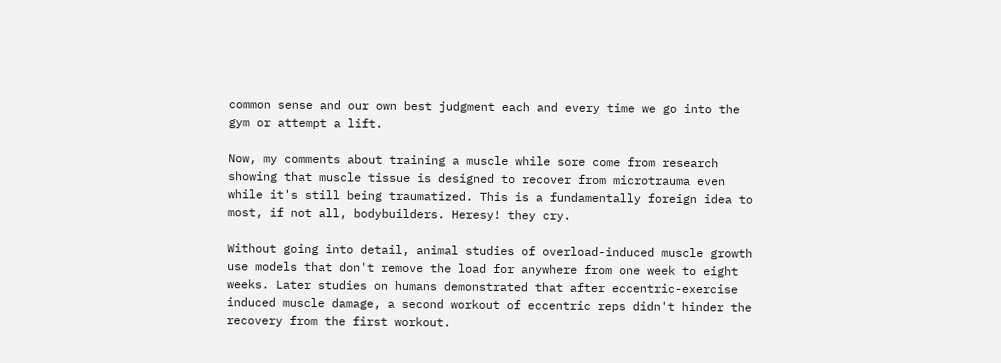common sense and our own best judgment each and every time we go into the gym or attempt a lift.

Now, my comments about training a muscle while sore come from research showing that muscle tissue is designed to recover from microtrauma even while it's still being traumatized. This is a fundamentally foreign idea to most, if not all, bodybuilders. Heresy! they cry.

Without going into detail, animal studies of overload-induced muscle growth use models that don't remove the load for anywhere from one week to eight weeks. Later studies on humans demonstrated that after eccentric-exercise induced muscle damage, a second workout of eccentric reps didn't hinder the recovery from the first workout.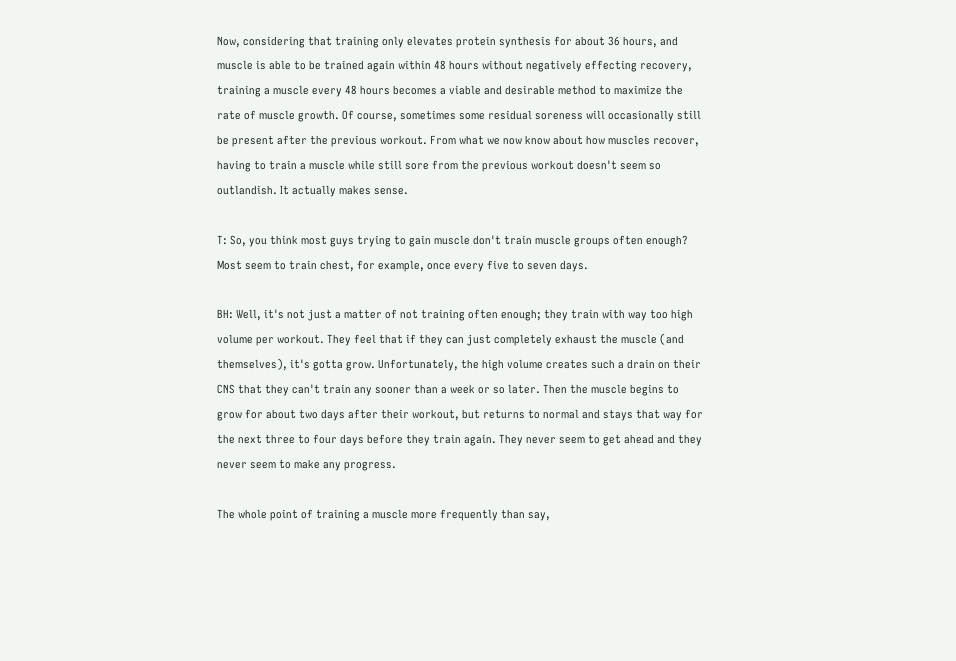Now, considering that training only elevates protein synthesis for about 36 hours, and muscle is able to be trained again within 48 hours without negatively effecting recovery, training a muscle every 48 hours becomes a viable and desirable method to maximize the rate of muscle growth. Of course, sometimes some residual soreness will occasionally still be present after the previous workout. From what we now know about how muscles recover, having to train a muscle while still sore from the previous workout doesn't seem so outlandish. It actually makes sense.

T: So, you think most guys trying to gain muscle don't train muscle groups often enough? Most seem to train chest, for example, once every five to seven days.

BH: Well, it's not just a matter of not training often enough; they train with way too high volume per workout. They feel that if they can just completely exhaust the muscle (and themselves), it's gotta grow. Unfortunately, the high volume creates such a drain on their CNS that they can't train any sooner than a week or so later. Then the muscle begins to grow for about two days after their workout, but returns to normal and stays that way for the next three to four days before they train again. They never seem to get ahead and they never seem to make any progress.

The whole point of training a muscle more frequently than say,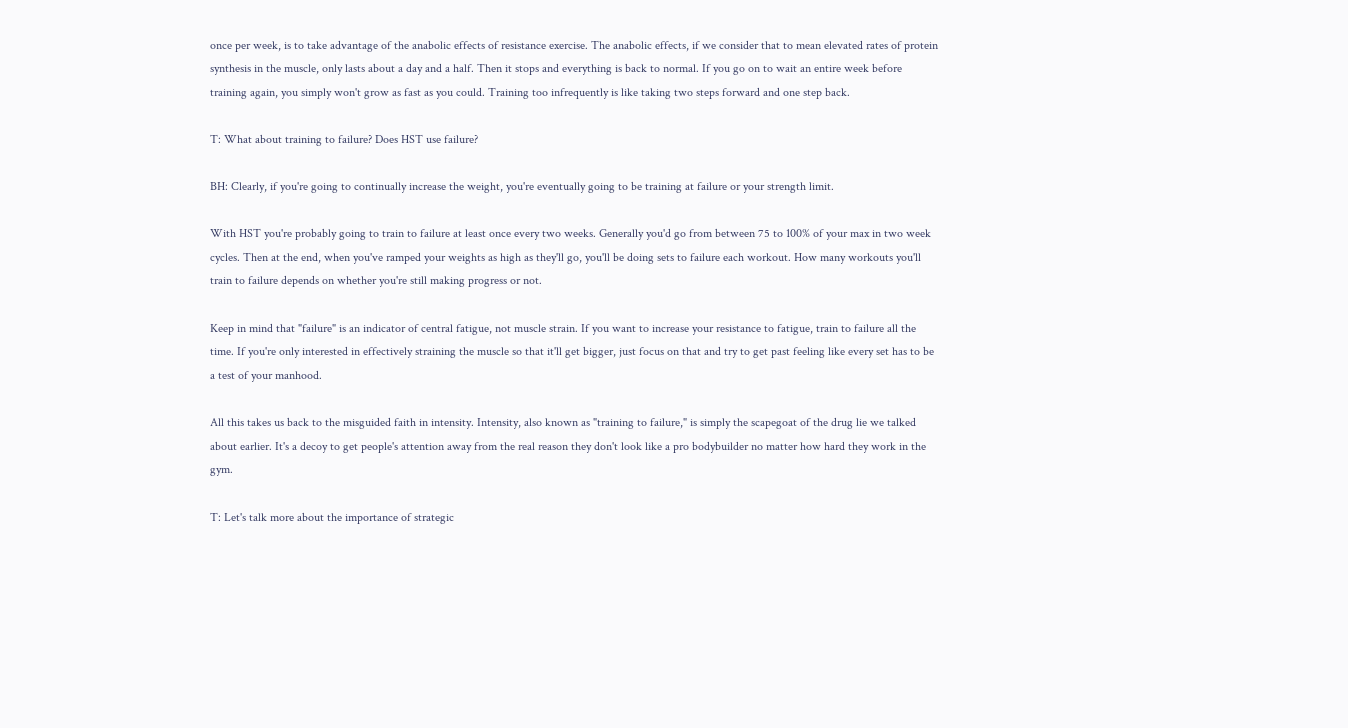once per week, is to take advantage of the anabolic effects of resistance exercise. The anabolic effects, if we consider that to mean elevated rates of protein synthesis in the muscle, only lasts about a day and a half. Then it stops and everything is back to normal. If you go on to wait an entire week before training again, you simply won't grow as fast as you could. Training too infrequently is like taking two steps forward and one step back.

T: What about training to failure? Does HST use failure?

BH: Clearly, if you're going to continually increase the weight, you're eventually going to be training at failure or your strength limit.

With HST you're probably going to train to failure at least once every two weeks. Generally you'd go from between 75 to 100% of your max in two week cycles. Then at the end, when you've ramped your weights as high as they'll go, you'll be doing sets to failure each workout. How many workouts you'll train to failure depends on whether you're still making progress or not.

Keep in mind that "failure" is an indicator of central fatigue, not muscle strain. If you want to increase your resistance to fatigue, train to failure all the time. If you're only interested in effectively straining the muscle so that it'll get bigger, just focus on that and try to get past feeling like every set has to be a test of your manhood.

All this takes us back to the misguided faith in intensity. Intensity, also known as "training to failure," is simply the scapegoat of the drug lie we talked about earlier. It's a decoy to get people's attention away from the real reason they don't look like a pro bodybuilder no matter how hard they work in the gym.

T: Let's talk more about the importance of strategic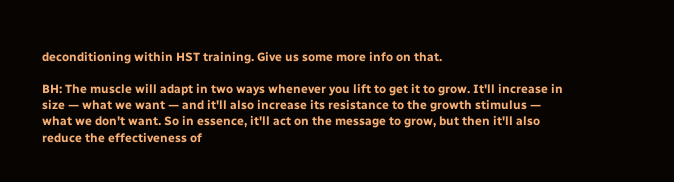deconditioning within HST training. Give us some more info on that.

BH: The muscle will adapt in two ways whenever you lift to get it to grow. It'll increase in size — what we want — and it'll also increase its resistance to the growth stimulus — what we don't want. So in essence, it'll act on the message to grow, but then it'll also reduce the effectiveness of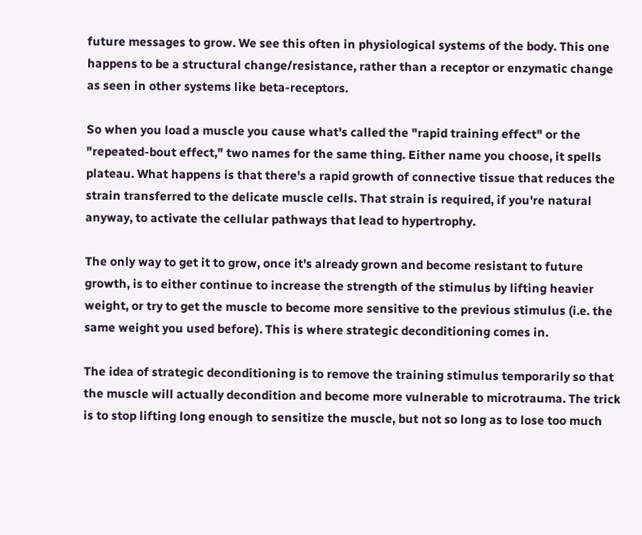future messages to grow. We see this often in physiological systems of the body. This one happens to be a structural change/resistance, rather than a receptor or enzymatic change as seen in other systems like beta-receptors.

So when you load a muscle you cause what's called the "rapid training effect" or the "repeated-bout effect," two names for the same thing. Either name you choose, it spells plateau. What happens is that there's a rapid growth of connective tissue that reduces the strain transferred to the delicate muscle cells. That strain is required, if you're natural anyway, to activate the cellular pathways that lead to hypertrophy.

The only way to get it to grow, once it's already grown and become resistant to future growth, is to either continue to increase the strength of the stimulus by lifting heavier weight, or try to get the muscle to become more sensitive to the previous stimulus (i.e. the same weight you used before). This is where strategic deconditioning comes in.

The idea of strategic deconditioning is to remove the training stimulus temporarily so that the muscle will actually decondition and become more vulnerable to microtrauma. The trick is to stop lifting long enough to sensitize the muscle, but not so long as to lose too much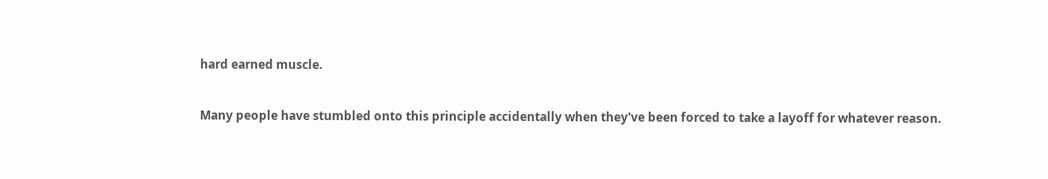hard earned muscle.

Many people have stumbled onto this principle accidentally when they've been forced to take a layoff for whatever reason.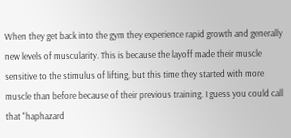When they get back into the gym they experience rapid growth and generally new levels of muscularity. This is because the layoff made their muscle sensitive to the stimulus of lifting, but this time they started with more muscle than before because of their previous training. I guess you could call that "haphazard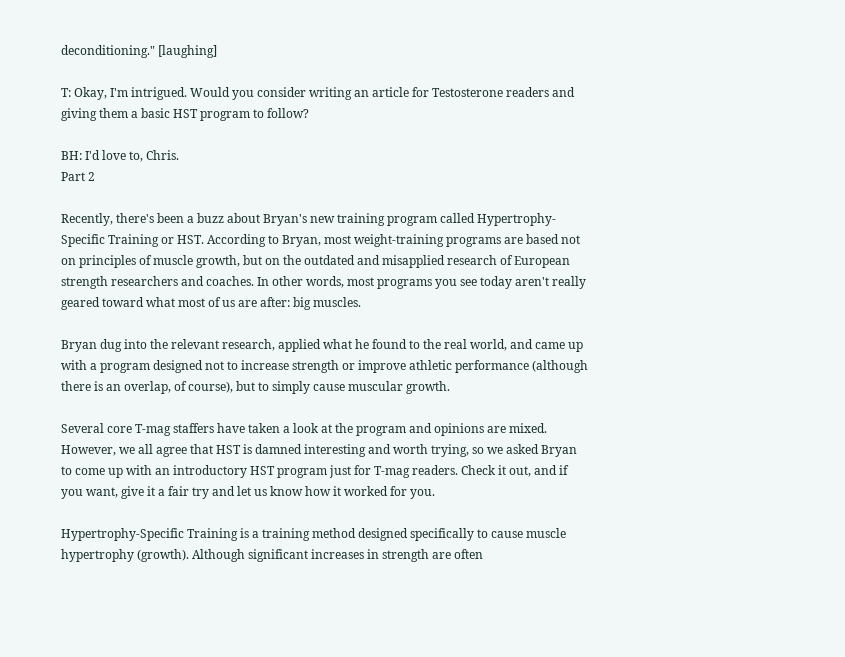deconditioning." [laughing]

T: Okay, I'm intrigued. Would you consider writing an article for Testosterone readers and giving them a basic HST program to follow?

BH: I'd love to, Chris.
Part 2

Recently, there's been a buzz about Bryan's new training program called Hypertrophy-Specific Training or HST. According to Bryan, most weight-training programs are based not on principles of muscle growth, but on the outdated and misapplied research of European strength researchers and coaches. In other words, most programs you see today aren't really geared toward what most of us are after: big muscles.

Bryan dug into the relevant research, applied what he found to the real world, and came up with a program designed not to increase strength or improve athletic performance (although there is an overlap, of course), but to simply cause muscular growth.

Several core T-mag staffers have taken a look at the program and opinions are mixed. However, we all agree that HST is damned interesting and worth trying, so we asked Bryan to come up with an introductory HST program just for T-mag readers. Check it out, and if you want, give it a fair try and let us know how it worked for you.

Hypertrophy-Specific Training is a training method designed specifically to cause muscle hypertrophy (growth). Although significant increases in strength are often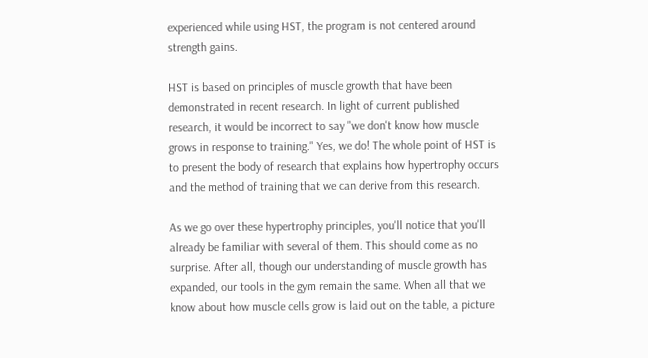experienced while using HST, the program is not centered around strength gains.

HST is based on principles of muscle growth that have been demonstrated in recent research. In light of current published research, it would be incorrect to say "we don't know how muscle grows in response to training." Yes, we do! The whole point of HST is to present the body of research that explains how hypertrophy occurs and the method of training that we can derive from this research.

As we go over these hypertrophy principles, you'll notice that you'll already be familiar with several of them. This should come as no surprise. After all, though our understanding of muscle growth has expanded, our tools in the gym remain the same. When all that we know about how muscle cells grow is laid out on the table, a picture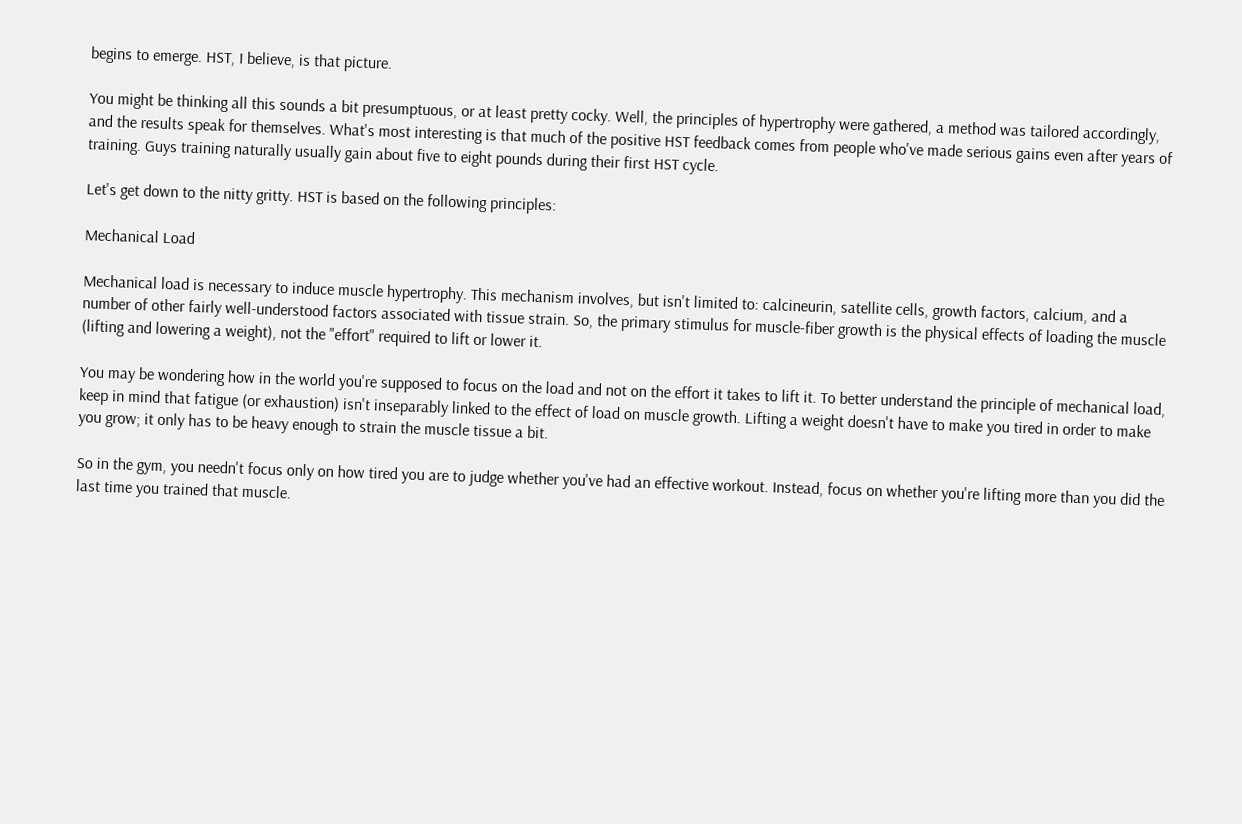begins to emerge. HST, I believe, is that picture.

You might be thinking all this sounds a bit presumptuous, or at least pretty cocky. Well, the principles of hypertrophy were gathered, a method was tailored accordingly, and the results speak for themselves. What's most interesting is that much of the positive HST feedback comes from people who've made serious gains even after years of training. Guys training naturally usually gain about five to eight pounds during their first HST cycle.

Let's get down to the nitty gritty. HST is based on the following principles:

Mechanical Load

Mechanical load is necessary to induce muscle hypertrophy. This mechanism involves, but isn't limited to: calcineurin, satellite cells, growth factors, calcium, and a number of other fairly well-understood factors associated with tissue strain. So, the primary stimulus for muscle-fiber growth is the physical effects of loading the muscle (lifting and lowering a weight), not the "effort" required to lift or lower it.

You may be wondering how in the world you're supposed to focus on the load and not on the effort it takes to lift it. To better understand the principle of mechanical load, keep in mind that fatigue (or exhaustion) isn't inseparably linked to the effect of load on muscle growth. Lifting a weight doesn't have to make you tired in order to make you grow; it only has to be heavy enough to strain the muscle tissue a bit.

So in the gym, you needn't focus only on how tired you are to judge whether you've had an effective workout. Instead, focus on whether you're lifting more than you did the last time you trained that muscle.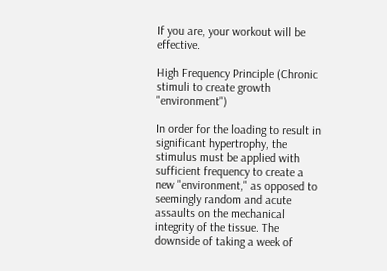If you are, your workout will be effective.

High Frequency Principle (Chronic stimuli to create growth "environment")

In order for the loading to result in significant hypertrophy, the stimulus must be applied with sufficient frequency to create a new "environment," as opposed to seemingly random and acute assaults on the mechanical integrity of the tissue. The downside of taking a week of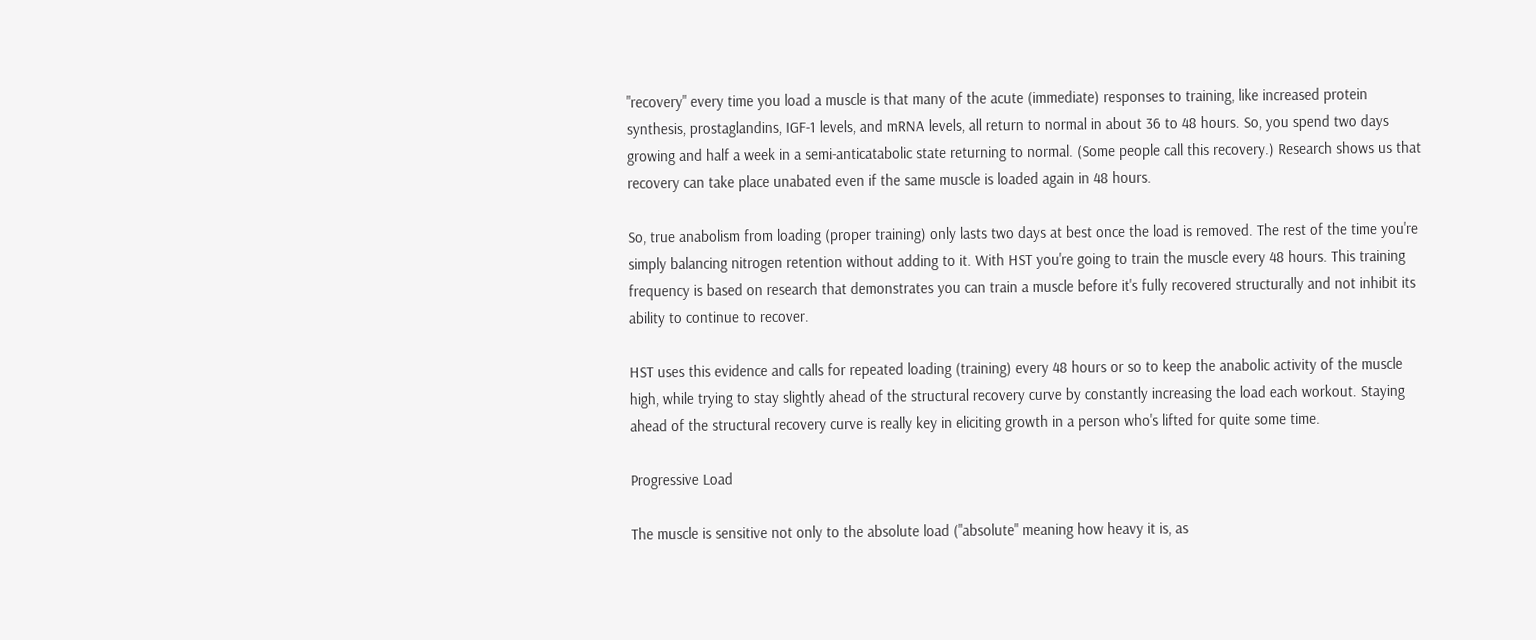"recovery" every time you load a muscle is that many of the acute (immediate) responses to training, like increased protein synthesis, prostaglandins, IGF-1 levels, and mRNA levels, all return to normal in about 36 to 48 hours. So, you spend two days growing and half a week in a semi-anticatabolic state returning to normal. (Some people call this recovery.) Research shows us that recovery can take place unabated even if the same muscle is loaded again in 48 hours.

So, true anabolism from loading (proper training) only lasts two days at best once the load is removed. The rest of the time you're simply balancing nitrogen retention without adding to it. With HST you're going to train the muscle every 48 hours. This training frequency is based on research that demonstrates you can train a muscle before it's fully recovered structurally and not inhibit its ability to continue to recover.

HST uses this evidence and calls for repeated loading (training) every 48 hours or so to keep the anabolic activity of the muscle high, while trying to stay slightly ahead of the structural recovery curve by constantly increasing the load each workout. Staying ahead of the structural recovery curve is really key in eliciting growth in a person who's lifted for quite some time.

Progressive Load

The muscle is sensitive not only to the absolute load ("absolute" meaning how heavy it is, as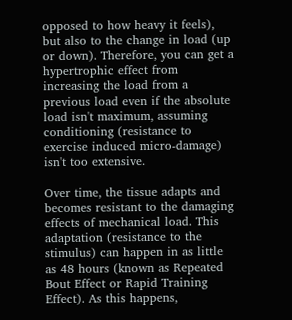opposed to how heavy it feels), but also to the change in load (up or down). Therefore, you can get a hypertrophic effect from increasing the load from a previous load even if the absolute load isn't maximum, assuming conditioning (resistance to exercise induced micro-damage) isn't too extensive.

Over time, the tissue adapts and becomes resistant to the damaging effects of mechanical load. This adaptation (resistance to the stimulus) can happen in as little as 48 hours (known as Repeated Bout Effect or Rapid Training Effect). As this happens,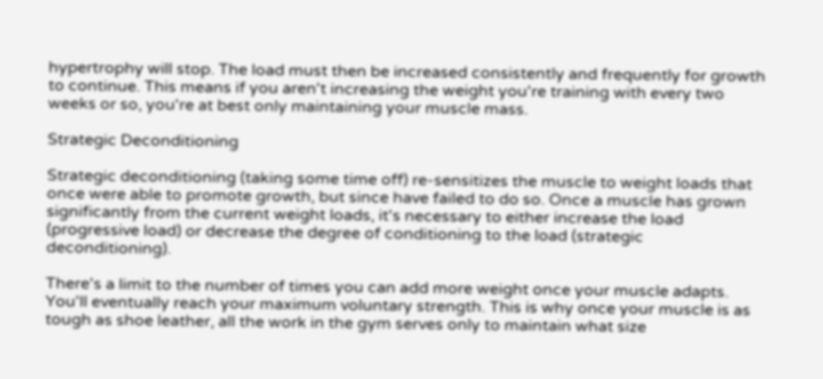hypertrophy will stop. The load must then be increased consistently and frequently for growth to continue. This means if you aren't increasing the weight you're training with every two weeks or so, you're at best only maintaining your muscle mass.

Strategic Deconditioning

Strategic deconditioning (taking some time off) re-sensitizes the muscle to weight loads that once were able to promote growth, but since have failed to do so. Once a muscle has grown significantly from the current weight loads, it's necessary to either increase the load (progressive load) or decrease the degree of conditioning to the load (strategic deconditioning).

There's a limit to the number of times you can add more weight once your muscle adapts. You'll eventually reach your maximum voluntary strength. This is why once your muscle is as tough as shoe leather, all the work in the gym serves only to maintain what size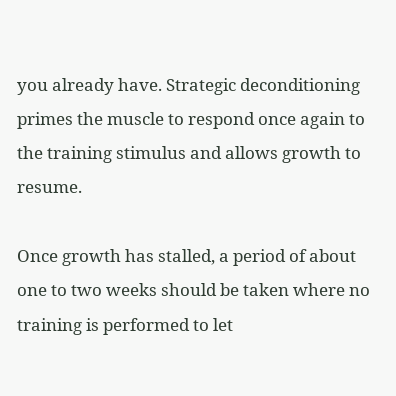you already have. Strategic deconditioning primes the muscle to respond once again to the training stimulus and allows growth to resume.

Once growth has stalled, a period of about one to two weeks should be taken where no training is performed to let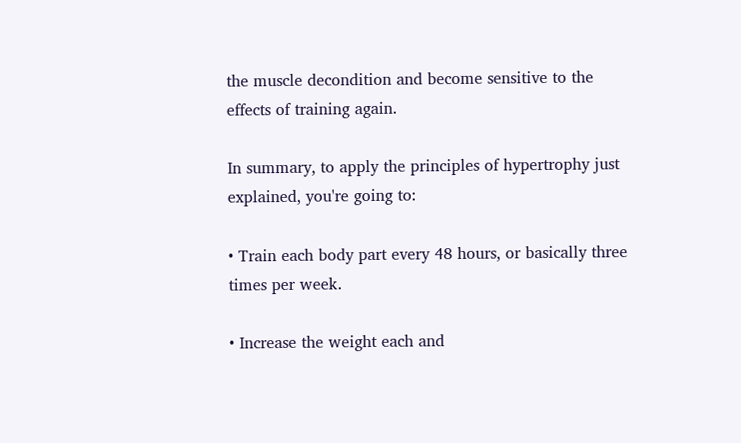the muscle decondition and become sensitive to the effects of training again.

In summary, to apply the principles of hypertrophy just explained, you're going to:

• Train each body part every 48 hours, or basically three times per week.

• Increase the weight each and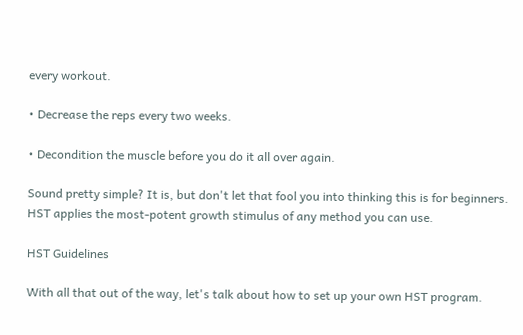every workout.

• Decrease the reps every two weeks.

• Decondition the muscle before you do it all over again.

Sound pretty simple? It is, but don't let that fool you into thinking this is for beginners. HST applies the most-potent growth stimulus of any method you can use.

HST Guidelines

With all that out of the way, let's talk about how to set up your own HST program.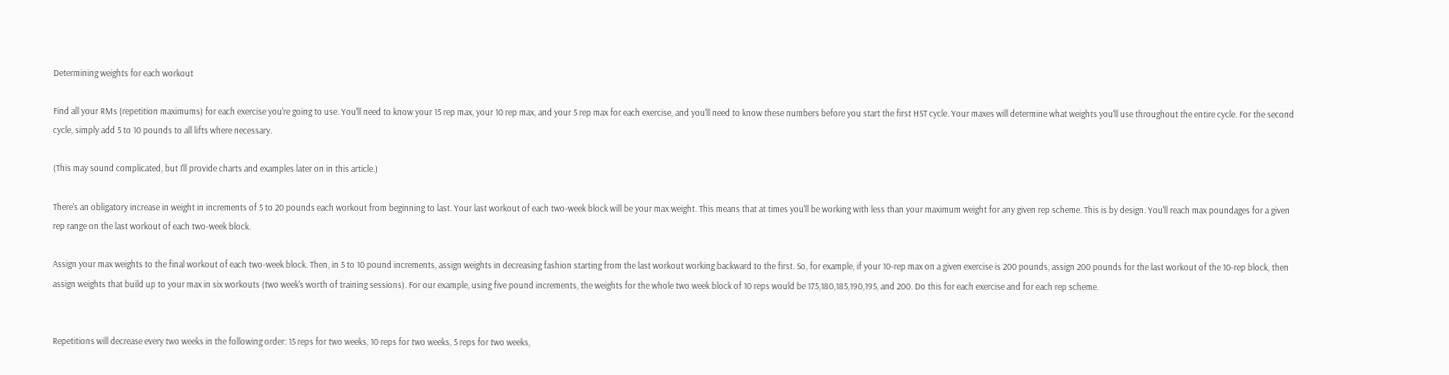Determining weights for each workout

Find all your RMs (repetition maximums) for each exercise you're going to use. You'll need to know your 15 rep max, your 10 rep max, and your 5 rep max for each exercise, and you'll need to know these numbers before you start the first HST cycle. Your maxes will determine what weights you'll use throughout the entire cycle. For the second cycle, simply add 5 to 10 pounds to all lifts where necessary.

(This may sound complicated, but I'll provide charts and examples later on in this article.)

There's an obligatory increase in weight in increments of 5 to 20 pounds each workout from beginning to last. Your last workout of each two-week block will be your max weight. This means that at times you'll be working with less than your maximum weight for any given rep scheme. This is by design. You'll reach max poundages for a given rep range on the last workout of each two-week block.

Assign your max weights to the final workout of each two-week block. Then, in 5 to 10 pound increments, assign weights in decreasing fashion starting from the last workout working backward to the first. So, for example, if your 10-rep max on a given exercise is 200 pounds, assign 200 pounds for the last workout of the 10-rep block, then assign weights that build up to your max in six workouts (two week's worth of training sessions). For our example, using five pound increments, the weights for the whole two week block of 10 reps would be 175,180,185,190,195, and 200. Do this for each exercise and for each rep scheme.


Repetitions will decrease every two weeks in the following order: 15 reps for two weeks, 10 reps for two weeks, 5 reps for two weeks,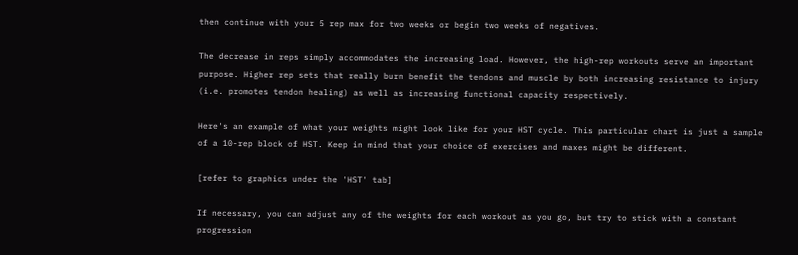then continue with your 5 rep max for two weeks or begin two weeks of negatives.

The decrease in reps simply accommodates the increasing load. However, the high-rep workouts serve an important purpose. Higher rep sets that really burn benefit the tendons and muscle by both increasing resistance to injury (i.e. promotes tendon healing) as well as increasing functional capacity respectively.

Here's an example of what your weights might look like for your HST cycle. This particular chart is just a sample of a 10-rep block of HST. Keep in mind that your choice of exercises and maxes might be different.

[refer to graphics under the 'HST' tab]

If necessary, you can adjust any of the weights for each workout as you go, but try to stick with a constant progression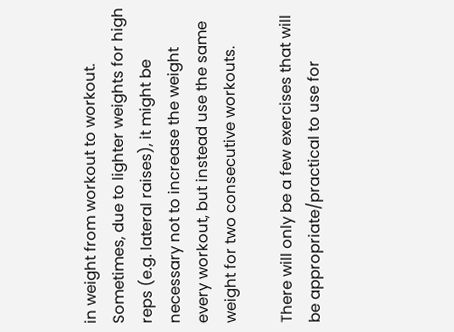in weight from workout to workout. Sometimes, due to lighter weights for high reps (e.g. lateral raises), it might be necessary not to increase the weight every workout, but instead use the same weight for two consecutive workouts.

There will only be a few exercises that will be appropriate/practical to use for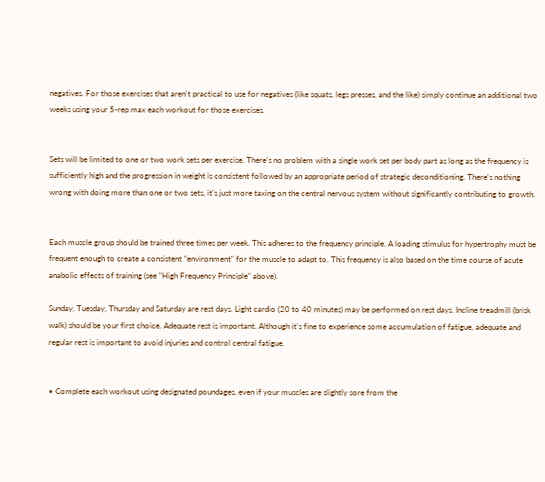negatives. For those exercises that aren't practical to use for negatives (like squats, legs presses, and the like) simply continue an additional two weeks using your 5-rep max each workout for those exercises.


Sets will be limited to one or two work sets per exercise. There's no problem with a single work set per body part as long as the frequency is sufficiently high and the progression in weight is consistent followed by an appropriate period of strategic deconditioning. There's nothing wrong with doing more than one or two sets, it's just more taxing on the central nervous system without significantly contributing to growth.


Each muscle group should be trained three times per week. This adheres to the frequency principle. A loading stimulus for hypertrophy must be frequent enough to create a consistent "environment" for the muscle to adapt to. This frequency is also based on the time course of acute anabolic effects of training (see "High Frequency Principle" above).

Sunday, Tuesday, Thursday and Saturday are rest days. Light cardio (20 to 40 minutes) may be performed on rest days. Incline treadmill (brisk walk) should be your first choice. Adequate rest is important. Although it's fine to experience some accumulation of fatigue, adequate and regular rest is important to avoid injuries and control central fatigue.


• Complete each workout using designated poundages, even if your muscles are slightly sore from the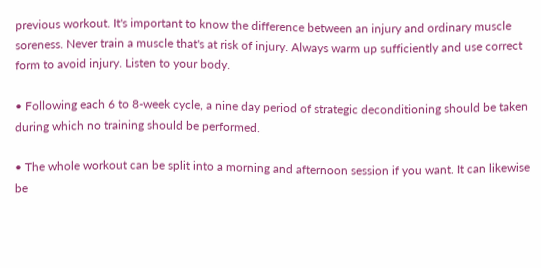previous workout. It's important to know the difference between an injury and ordinary muscle soreness. Never train a muscle that's at risk of injury. Always warm up sufficiently and use correct form to avoid injury. Listen to your body.

• Following each 6 to 8-week cycle, a nine day period of strategic deconditioning should be taken during which no training should be performed.

• The whole workout can be split into a morning and afternoon session if you want. It can likewise be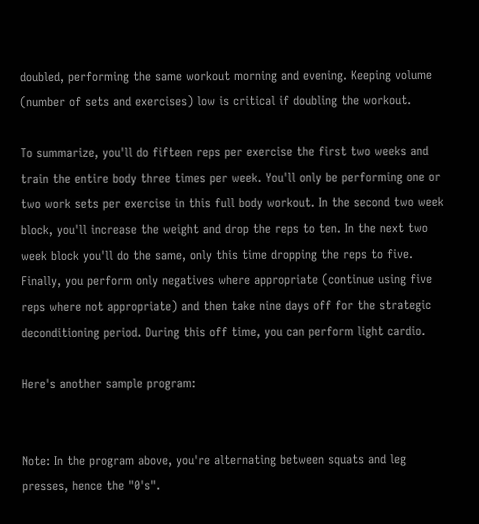doubled, performing the same workout morning and evening. Keeping volume (number of sets and exercises) low is critical if doubling the workout.

To summarize, you'll do fifteen reps per exercise the first two weeks and train the entire body three times per week. You'll only be performing one or two work sets per exercise in this full body workout. In the second two week block, you'll increase the weight and drop the reps to ten. In the next two week block you'll do the same, only this time dropping the reps to five. Finally, you perform only negatives where appropriate (continue using five reps where not appropriate) and then take nine days off for the strategic deconditioning period. During this off time, you can perform light cardio.

Here's another sample program:


Note: In the program above, you're alternating between squats and leg presses, hence the "0's".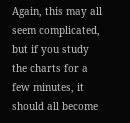Again, this may all seem complicated, but if you study the charts for a few minutes, it should all become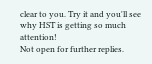clear to you. Try it and you'll see why HST is getting so much attention!
Not open for further replies.